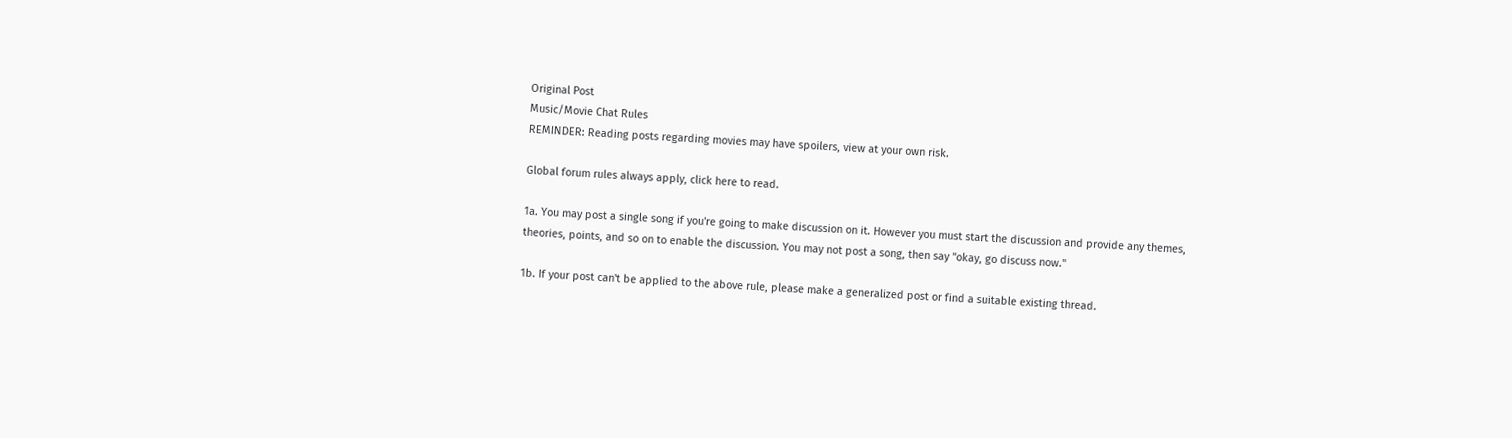Original Post
Music/Movie Chat Rules
REMINDER: Reading posts regarding movies may have spoilers, view at your own risk.

Global forum rules always apply, click here to read.

1a. You may post a single song if you're going to make discussion on it. However you must start the discussion and provide any themes, theories, points, and so on to enable the discussion. You may not post a song, then say "okay, go discuss now."

1b. If your post can't be applied to the above rule, please make a generalized post or find a suitable existing thread.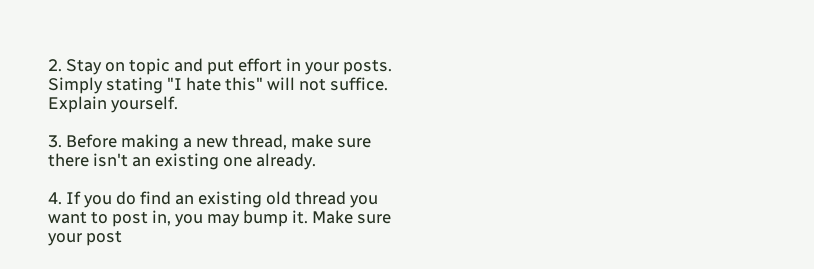2. Stay on topic and put effort in your posts. Simply stating "I hate this" will not suffice. Explain yourself.

3. Before making a new thread, make sure there isn't an existing one already.

4. If you do find an existing old thread you want to post in, you may bump it. Make sure your post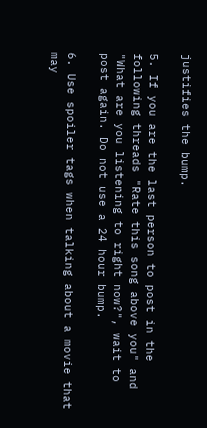justifies the bump.

5. If you are the last person to post in the following threads "Rate this song above you" and "What are you listening to right now?", wait to post again. Do not use a 24 hour bump.

6. Use spoiler tags when talking about a movie that may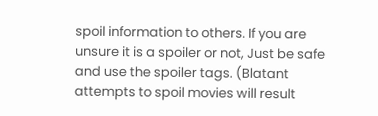spoil information to others. If you are unsure it is a spoiler or not, Just be safe and use the spoiler tags. (Blatant attempts to spoil movies will result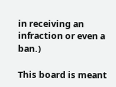in receiving an infraction or even a ban.)

This board is meant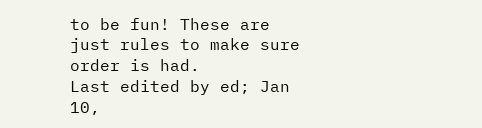to be fun! These are just rules to make sure order is had.
Last edited by ed; Jan 10,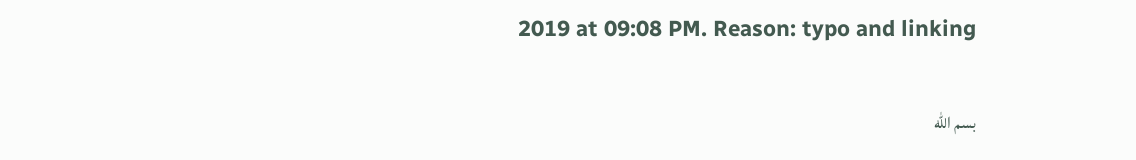2019 at 09:08 PM. Reason: typo and linking

بسم الله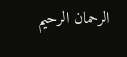الرحمان الرحيم